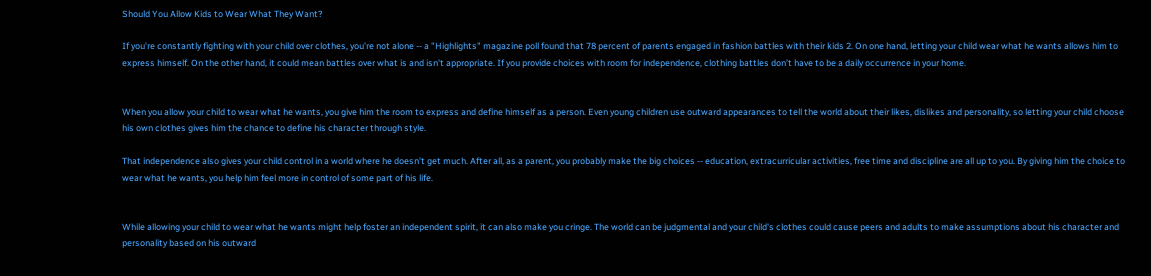Should You Allow Kids to Wear What They Want?

If you're constantly fighting with your child over clothes, you're not alone -- a "Highlights" magazine poll found that 78 percent of parents engaged in fashion battles with their kids 2. On one hand, letting your child wear what he wants allows him to express himself. On the other hand, it could mean battles over what is and isn't appropriate. If you provide choices with room for independence, clothing battles don't have to be a daily occurrence in your home.


When you allow your child to wear what he wants, you give him the room to express and define himself as a person. Even young children use outward appearances to tell the world about their likes, dislikes and personality, so letting your child choose his own clothes gives him the chance to define his character through style.

That independence also gives your child control in a world where he doesn't get much. After all, as a parent, you probably make the big choices -- education, extracurricular activities, free time and discipline are all up to you. By giving him the choice to wear what he wants, you help him feel more in control of some part of his life.


While allowing your child to wear what he wants might help foster an independent spirit, it can also make you cringe. The world can be judgmental and your child's clothes could cause peers and adults to make assumptions about his character and personality based on his outward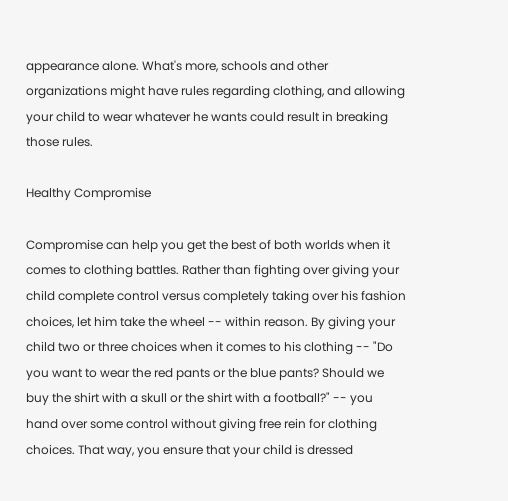appearance alone. What's more, schools and other organizations might have rules regarding clothing, and allowing your child to wear whatever he wants could result in breaking those rules.

Healthy Compromise

Compromise can help you get the best of both worlds when it comes to clothing battles. Rather than fighting over giving your child complete control versus completely taking over his fashion choices, let him take the wheel -- within reason. By giving your child two or three choices when it comes to his clothing -- "Do you want to wear the red pants or the blue pants? Should we buy the shirt with a skull or the shirt with a football?" -- you hand over some control without giving free rein for clothing choices. That way, you ensure that your child is dressed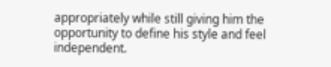appropriately while still giving him the opportunity to define his style and feel independent.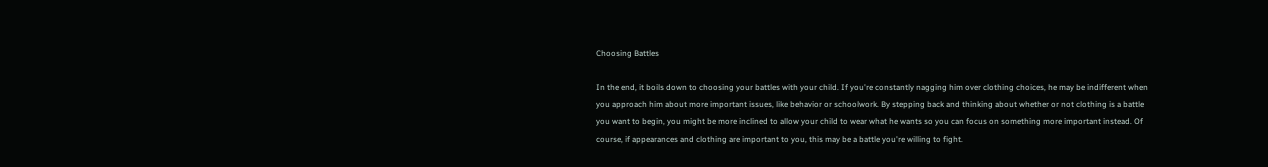Choosing Battles

In the end, it boils down to choosing your battles with your child. If you're constantly nagging him over clothing choices, he may be indifferent when you approach him about more important issues, like behavior or schoolwork. By stepping back and thinking about whether or not clothing is a battle you want to begin, you might be more inclined to allow your child to wear what he wants so you can focus on something more important instead. Of course, if appearances and clothing are important to you, this may be a battle you're willing to fight.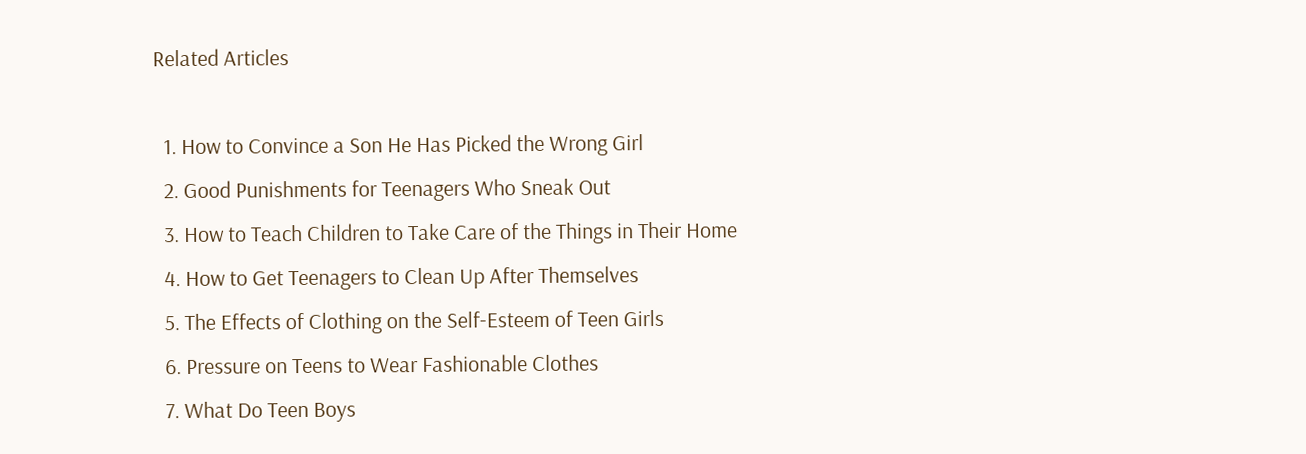Related Articles

  1. How to Convince a Son He Has Picked the Wrong Girl
  2. Good Punishments for Teenagers Who Sneak Out
  3. How to Teach Children to Take Care of the Things in Their Home
  4. How to Get Teenagers to Clean Up After Themselves
  5. The Effects of Clothing on the Self-Esteem of Teen Girls
  6. Pressure on Teens to Wear Fashionable Clothes
  7. What Do Teen Boys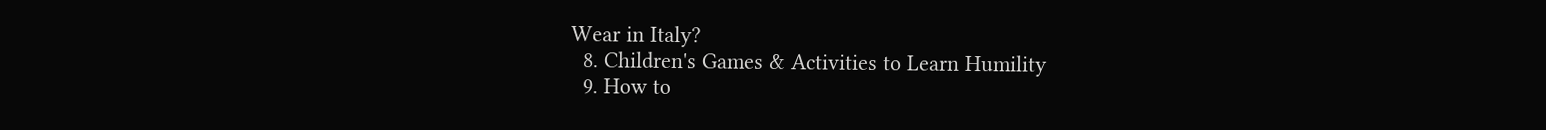Wear in Italy?
  8. Children's Games & Activities to Learn Humility
  9. How to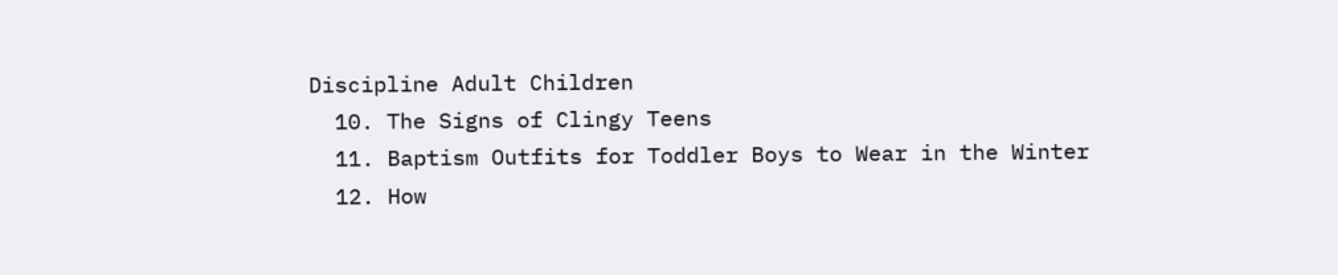Discipline Adult Children
  10. The Signs of Clingy Teens
  11. Baptism Outfits for Toddler Boys to Wear in the Winter
  12. How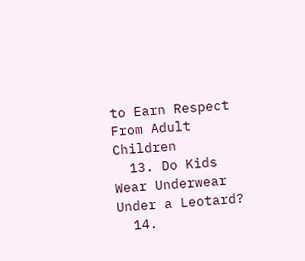to Earn Respect From Adult Children
  13. Do Kids Wear Underwear Under a Leotard?
  14.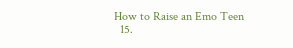How to Raise an Emo Teen
  15.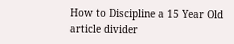How to Discipline a 15 Year Old
article divider